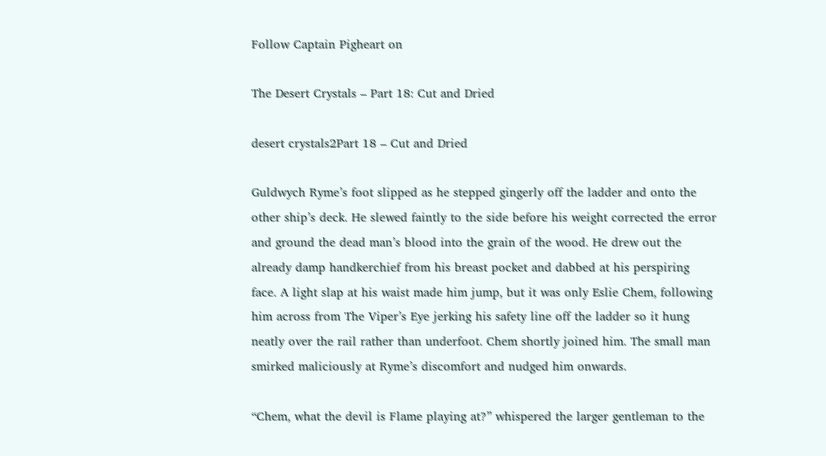Follow Captain Pigheart on

The Desert Crystals – Part 18: Cut and Dried

desert crystals2Part 18 – Cut and Dried

Guldwych Ryme’s foot slipped as he stepped gingerly off the ladder and onto the other ship’s deck. He slewed faintly to the side before his weight corrected the error and ground the dead man’s blood into the grain of the wood. He drew out the already damp handkerchief from his breast pocket and dabbed at his perspiring face. A light slap at his waist made him jump, but it was only Eslie Chem, following him across from The Viper’s Eye jerking his safety line off the ladder so it hung neatly over the rail rather than underfoot. Chem shortly joined him. The small man smirked maliciously at Ryme’s discomfort and nudged him onwards.

“Chem, what the devil is Flame playing at?” whispered the larger gentleman to the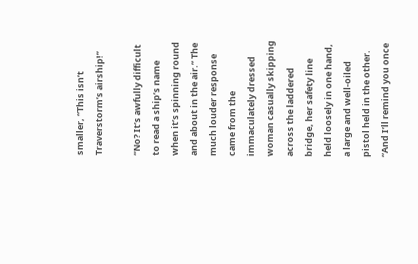smaller, “This isn’t Traverstorm’s airship!”

“No? It’s awfully difficult to read a ship’s name when it’s spinning round and about in the air.” The much louder response came from the immaculately dressed woman casually skipping across the laddered bridge, her safety line held loosely in one hand, a large and well-oiled pistol held in the other. “And I’ll remind you once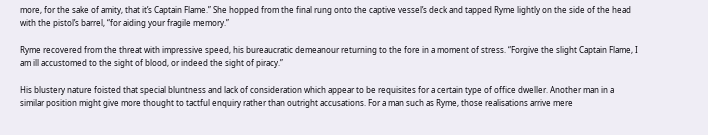more, for the sake of amity, that it’s Captain Flame.” She hopped from the final rung onto the captive vessel’s deck and tapped Ryme lightly on the side of the head with the pistol’s barrel, “for aiding your fragile memory.”

Ryme recovered from the threat with impressive speed, his bureaucratic demeanour returning to the fore in a moment of stress. “Forgive the slight Captain Flame, I am ill accustomed to the sight of blood, or indeed the sight of piracy.”

His blustery nature foisted that special bluntness and lack of consideration which appear to be requisites for a certain type of office dweller. Another man in a similar position might give more thought to tactful enquiry rather than outright accusations. For a man such as Ryme, those realisations arrive mere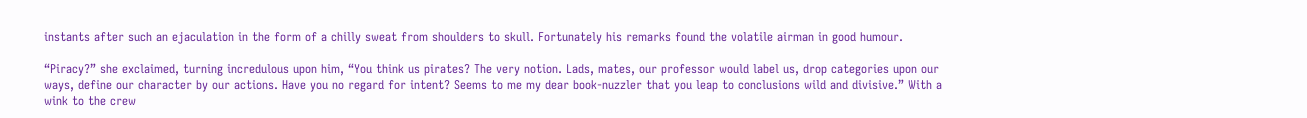instants after such an ejaculation in the form of a chilly sweat from shoulders to skull. Fortunately his remarks found the volatile airman in good humour.

“Piracy?” she exclaimed, turning incredulous upon him, “You think us pirates? The very notion. Lads, mates, our professor would label us, drop categories upon our ways, define our character by our actions. Have you no regard for intent? Seems to me my dear book-nuzzler that you leap to conclusions wild and divisive.” With a wink to the crew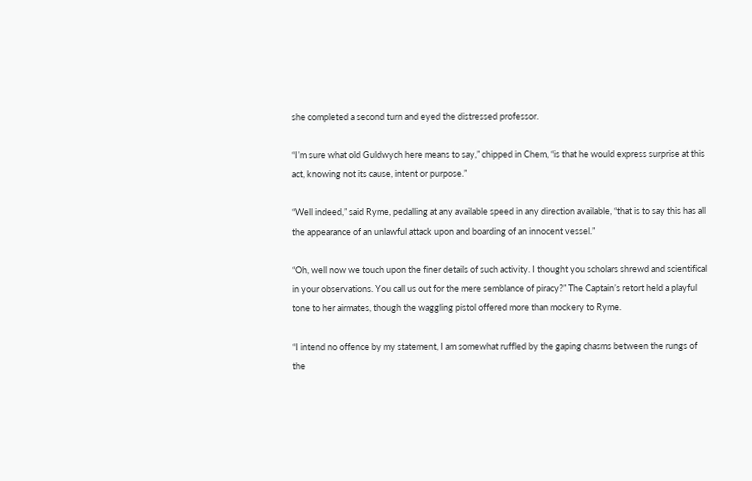she completed a second turn and eyed the distressed professor.

“I’m sure what old Guldwych here means to say,” chipped in Chem, “is that he would express surprise at this act, knowing not its cause, intent or purpose.”

“Well indeed,” said Ryme, pedalling at any available speed in any direction available, “that is to say this has all the appearance of an unlawful attack upon and boarding of an innocent vessel.”

“Oh, well now we touch upon the finer details of such activity. I thought you scholars shrewd and scientifical in your observations. You call us out for the mere semblance of piracy?” The Captain’s retort held a playful tone to her airmates, though the waggling pistol offered more than mockery to Ryme.

“I intend no offence by my statement, I am somewhat ruffled by the gaping chasms between the rungs of the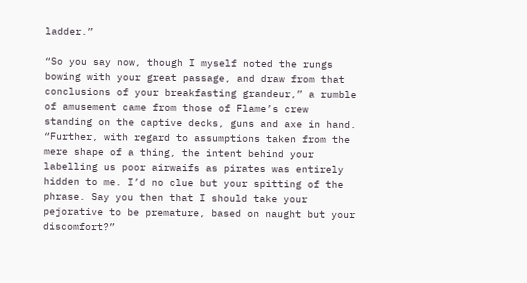ladder.”

“So you say now, though I myself noted the rungs bowing with your great passage, and draw from that conclusions of your breakfasting grandeur,” a rumble of amusement came from those of Flame’s crew standing on the captive decks, guns and axe in hand. “Further, with regard to assumptions taken from the mere shape of a thing, the intent behind your labelling us poor airwaifs as pirates was entirely hidden to me. I’d no clue but your spitting of the phrase. Say you then that I should take your pejorative to be premature, based on naught but your discomfort?”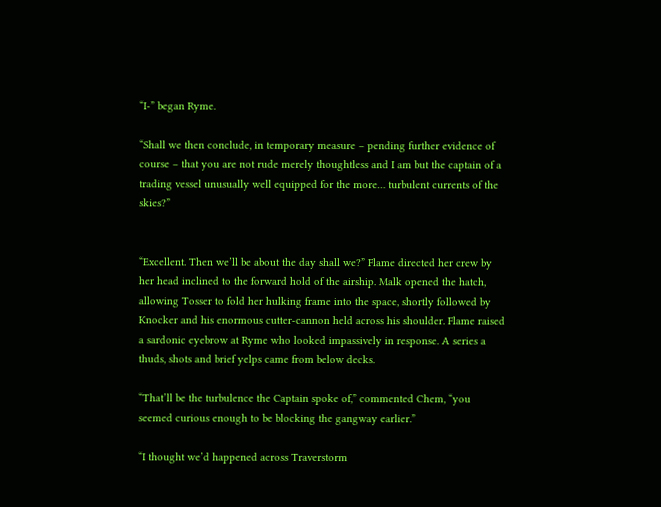“I-” began Ryme.

“Shall we then conclude, in temporary measure – pending further evidence of course – that you are not rude merely thoughtless and I am but the captain of a trading vessel unusually well equipped for the more… turbulent currents of the skies?”


“Excellent. Then we’ll be about the day shall we?” Flame directed her crew by her head inclined to the forward hold of the airship. Malk opened the hatch, allowing Tosser to fold her hulking frame into the space, shortly followed by Knocker and his enormous cutter-cannon held across his shoulder. Flame raised a sardonic eyebrow at Ryme who looked impassively in response. A series a thuds, shots and brief yelps came from below decks.

“That’ll be the turbulence the Captain spoke of,” commented Chem, “you seemed curious enough to be blocking the gangway earlier.”

“I thought we’d happened across Traverstorm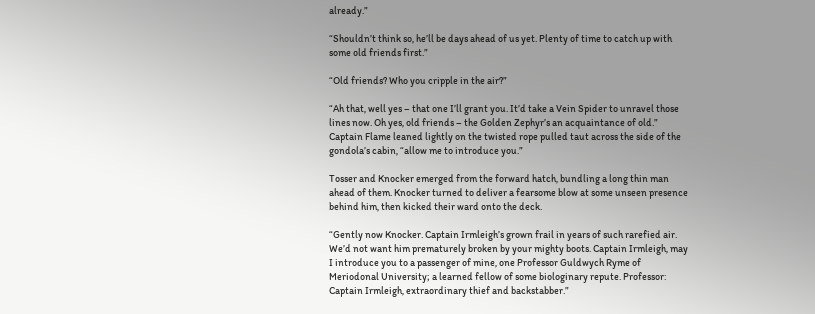already.”

“Shouldn’t think so, he’ll be days ahead of us yet. Plenty of time to catch up with some old friends first.”

“Old friends? Who you cripple in the air?”

“Ah that, well yes – that one I’ll grant you. It’d take a Vein Spider to unravel those lines now. Oh yes, old friends – the Golden Zephyr’s an acquaintance of old.” Captain Flame leaned lightly on the twisted rope pulled taut across the side of the gondola’s cabin, “allow me to introduce you.”

Tosser and Knocker emerged from the forward hatch, bundling a long thin man ahead of them. Knocker turned to deliver a fearsome blow at some unseen presence behind him, then kicked their ward onto the deck.

“Gently now Knocker. Captain Irmleigh’s grown frail in years of such rarefied air. We’d not want him prematurely broken by your mighty boots. Captain Irmleigh, may I introduce you to a passenger of mine, one Professor Guldwych Ryme of Meriodonal University; a learned fellow of some biologinary repute. Professor: Captain Irmleigh, extraordinary thief and backstabber.”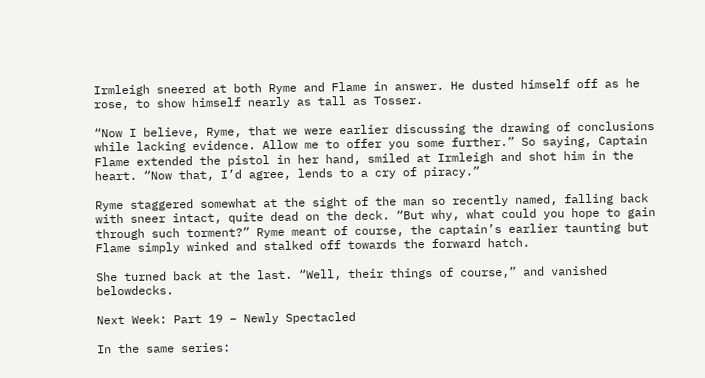Irmleigh sneered at both Ryme and Flame in answer. He dusted himself off as he rose, to show himself nearly as tall as Tosser.

“Now I believe, Ryme, that we were earlier discussing the drawing of conclusions while lacking evidence. Allow me to offer you some further.” So saying, Captain Flame extended the pistol in her hand, smiled at Irmleigh and shot him in the heart. “Now that, I’d agree, lends to a cry of piracy.”

Ryme staggered somewhat at the sight of the man so recently named, falling back with sneer intact, quite dead on the deck. “But why, what could you hope to gain through such torment?” Ryme meant of course, the captain’s earlier taunting but Flame simply winked and stalked off towards the forward hatch.

She turned back at the last. “Well, their things of course,” and vanished belowdecks.

Next Week: Part 19 – Newly Spectacled

In the same series: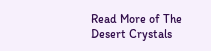Read More of The Desert Crystals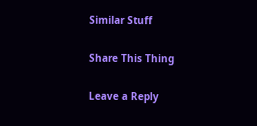Similar Stuff

Share This Thing

Leave a Reply